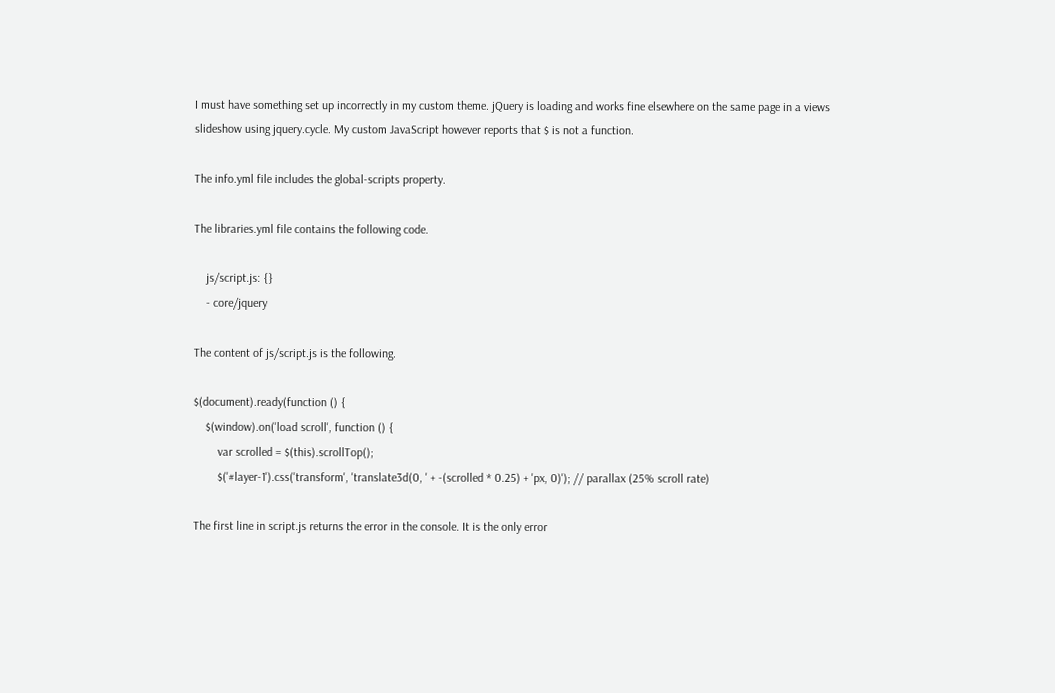I must have something set up incorrectly in my custom theme. jQuery is loading and works fine elsewhere on the same page in a views slideshow using jquery.cycle. My custom JavaScript however reports that $ is not a function.

The info.yml file includes the global-scripts property.

The libraries.yml file contains the following code.

    js/script.js: {}
    - core/jquery

The content of js/script.js is the following.

$(document).ready(function () {
    $(window).on('load scroll', function () {
        var scrolled = $(this).scrollTop();
        $('#layer-1').css('transform', 'translate3d(0, ' + -(scrolled * 0.25) + 'px, 0)'); // parallax (25% scroll rate)

The first line in script.js returns the error in the console. It is the only error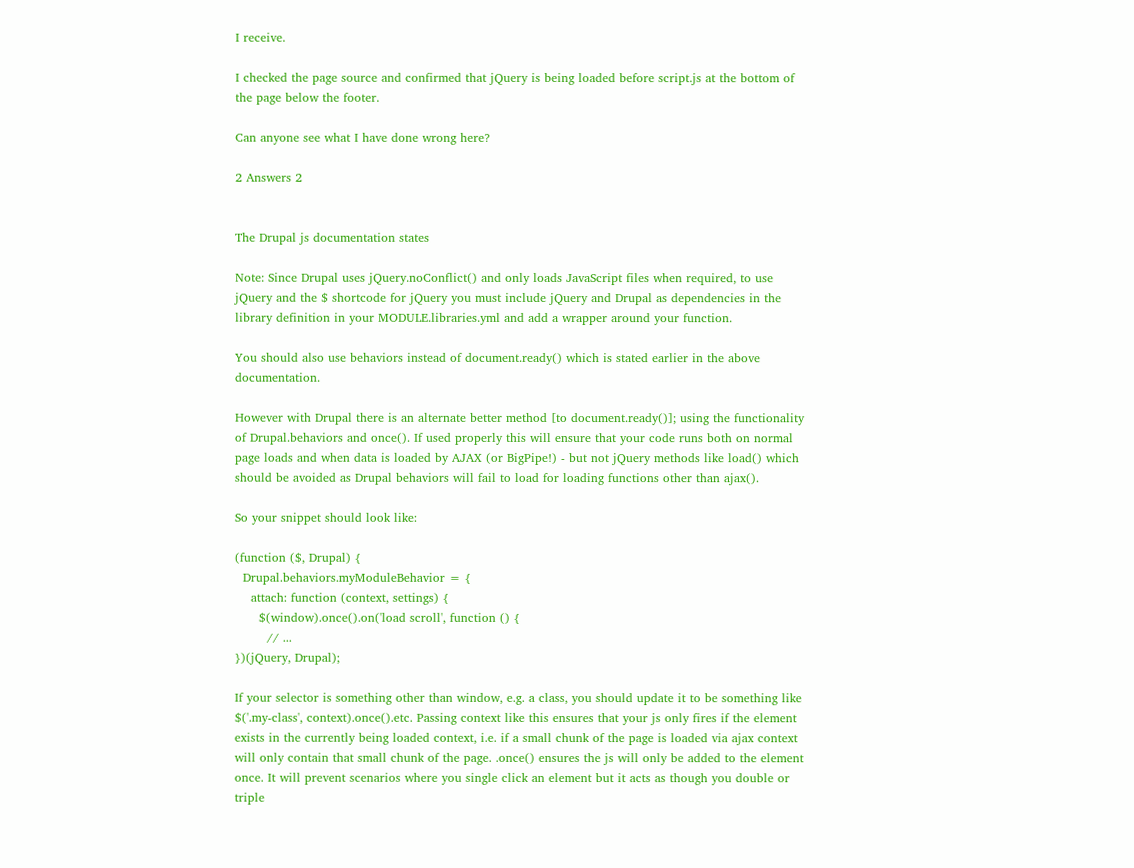I receive.

I checked the page source and confirmed that jQuery is being loaded before script.js at the bottom of the page below the footer.

Can anyone see what I have done wrong here?

2 Answers 2


The Drupal js documentation states

Note: Since Drupal uses jQuery.noConflict() and only loads JavaScript files when required, to use jQuery and the $ shortcode for jQuery you must include jQuery and Drupal as dependencies in the library definition in your MODULE.libraries.yml and add a wrapper around your function.

You should also use behaviors instead of document.ready() which is stated earlier in the above documentation.

However with Drupal there is an alternate better method [to document.ready()]; using the functionality of Drupal.behaviors and once(). If used properly this will ensure that your code runs both on normal page loads and when data is loaded by AJAX (or BigPipe!) - but not jQuery methods like load() which should be avoided as Drupal behaviors will fail to load for loading functions other than ajax().

So your snippet should look like:

(function ($, Drupal) {
  Drupal.behaviors.myModuleBehavior = {
    attach: function (context, settings) {
      $(window).once().on('load scroll', function () {
        // ...
})(jQuery, Drupal);

If your selector is something other than window, e.g. a class, you should update it to be something like $('.my-class', context).once().etc. Passing context like this ensures that your js only fires if the element exists in the currently being loaded context, i.e. if a small chunk of the page is loaded via ajax context will only contain that small chunk of the page. .once() ensures the js will only be added to the element once. It will prevent scenarios where you single click an element but it acts as though you double or triple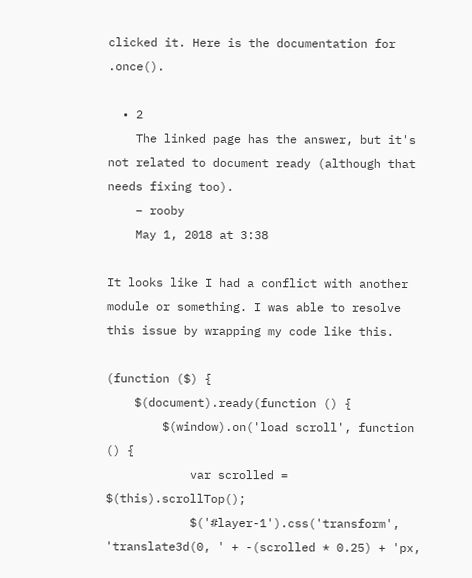clicked it. Here is the documentation for .once().

  • 2
    The linked page has the answer, but it's not related to document ready (although that needs fixing too).
    – rooby
    May 1, 2018 at 3:38

It looks like I had a conflict with another module or something. I was able to resolve this issue by wrapping my code like this.

(function ($) {
    $(document).ready(function () {
        $(window).on('load scroll', function () {
            var scrolled = $(this).scrollTop();
            $('#layer-1').css('transform', 'translate3d(0, ' + -(scrolled * 0.25) + 'px,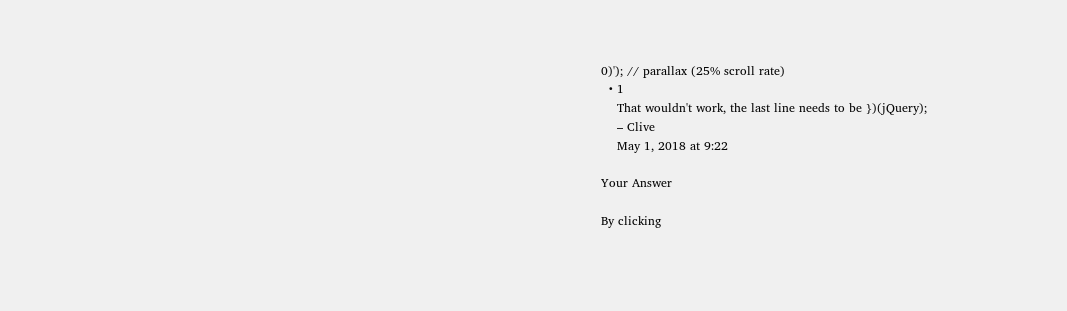0)'); // parallax (25% scroll rate)
  • 1
    That wouldn't work, the last line needs to be })(jQuery);
    – Clive
    May 1, 2018 at 9:22

Your Answer

By clicking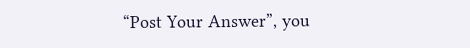“Post Your Answer”, you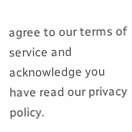agree to our terms of service and acknowledge you have read our privacy policy.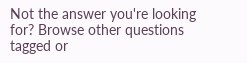Not the answer you're looking for? Browse other questions tagged or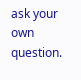ask your own question.